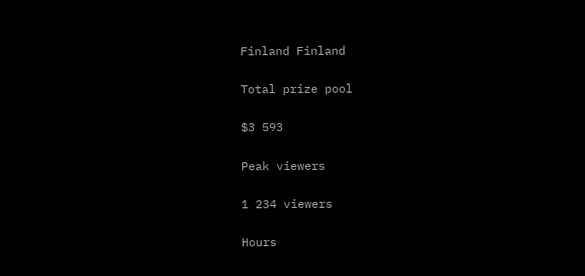Finland Finland

Total prize pool

$3 593

Peak viewers

1 234 viewers

Hours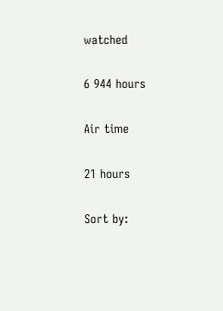watched

6 944 hours

Air time

21 hours

Sort by: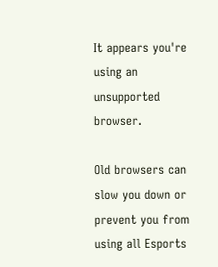It appears you're using an unsupported browser.

Old browsers can slow you down or prevent you from using all Esports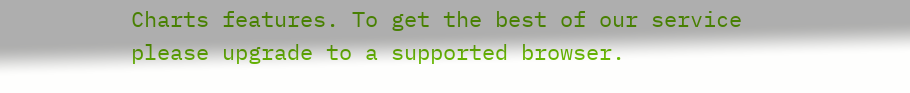Charts features. To get the best of our service please upgrade to a supported browser.